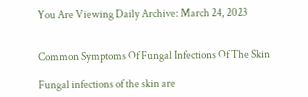You Are Viewing Daily Archive: March 24, 2023


Common Symptoms Of Fungal Infections Of The Skin

Fungal infections of the skin are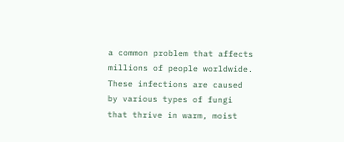a common problem that affects millions of people worldwide. These infections are caused by various types of fungi that thrive in warm, moist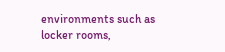environments such as locker rooms,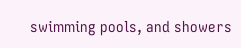swimming pools, and showers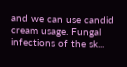and we can use candid cream usage. Fungal infections of the sk...